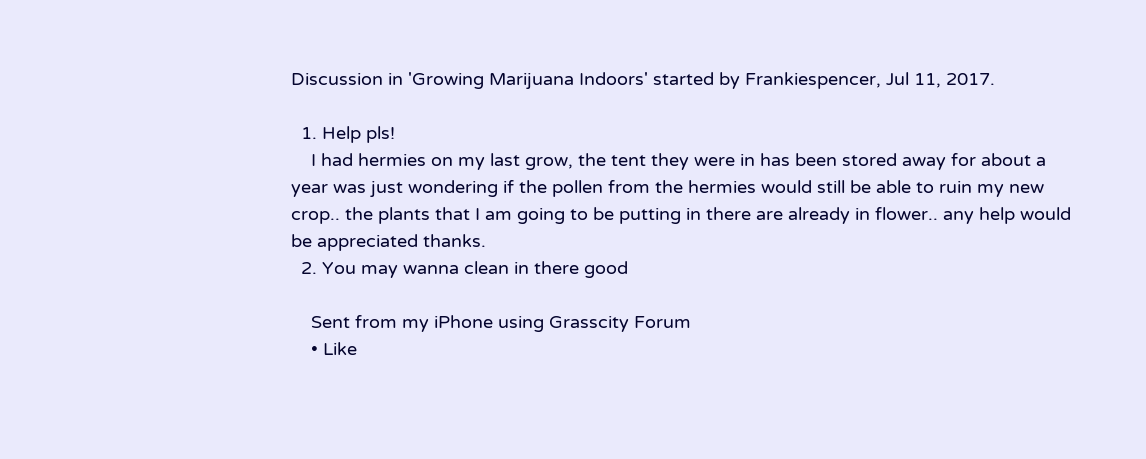Discussion in 'Growing Marijuana Indoors' started by Frankiespencer, Jul 11, 2017.

  1. Help pls!
    I had hermies on my last grow, the tent they were in has been stored away for about a year was just wondering if the pollen from the hermies would still be able to ruin my new crop.. the plants that I am going to be putting in there are already in flower.. any help would be appreciated thanks.
  2. You may wanna clean in there good

    Sent from my iPhone using Grasscity Forum
    • Like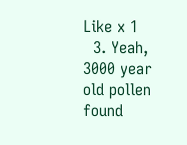Like x 1
  3. Yeah, 3000 year old pollen found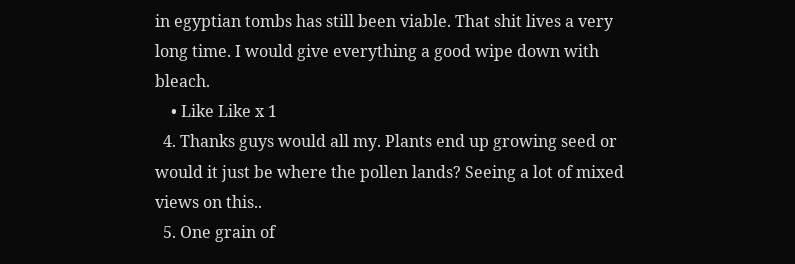in egyptian tombs has still been viable. That shit lives a very long time. I would give everything a good wipe down with bleach.
    • Like Like x 1
  4. Thanks guys would all my. Plants end up growing seed or would it just be where the pollen lands? Seeing a lot of mixed views on this..
  5. One grain of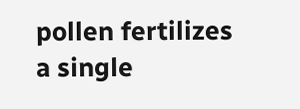pollen fertilizes a single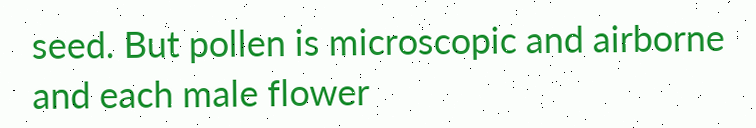seed. But pollen is microscopic and airborne and each male flower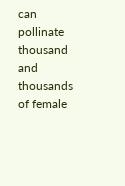can pollinate thousand and thousands of female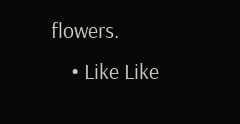flowers.
    • Like Like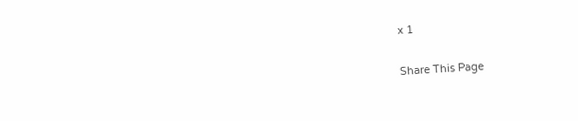x 1

Share This Page